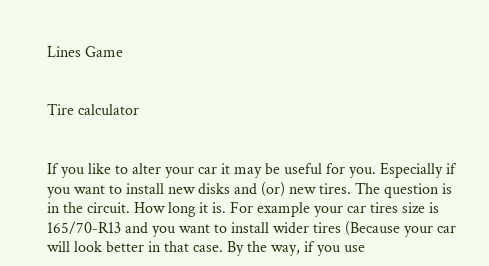Lines Game


Tire calculator


If you like to alter your car it may be useful for you. Especially if you want to install new disks and (or) new tires. The question is in the circuit. How long it is. For example your car tires size is 165/70-R13 and you want to install wider tires (Because your car will look better in that case. By the way, if you use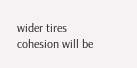wider tires cohesion will be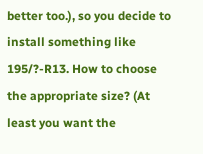better too.), so you decide to install something like 195/?-R13. How to choose the appropriate size? (At least you want the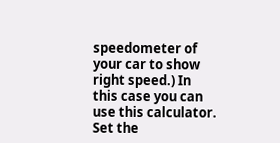speedometer of your car to show right speed.) In this case you can use this calculator. Set the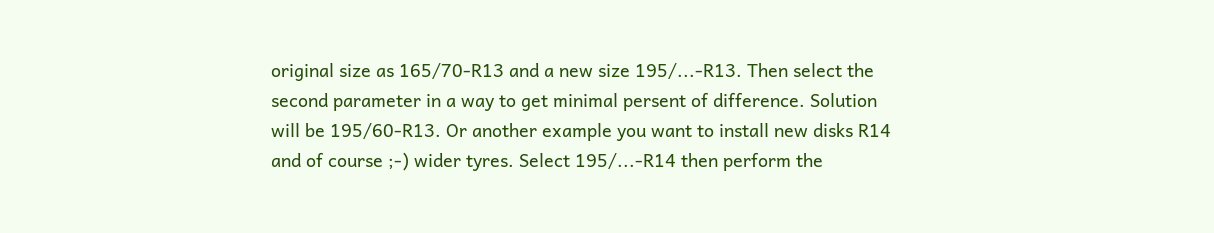original size as 165/70-R13 and a new size 195/...-R13. Then select the second parameter in a way to get minimal persent of difference. Solution will be 195/60-R13. Or another example you want to install new disks R14 and of course ;-) wider tyres. Select 195/...-R14 then perform the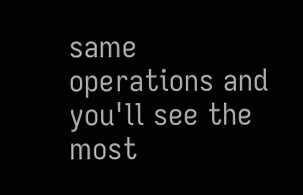same operations and you'll see the most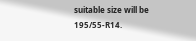suitable size will be 195/55-R14.